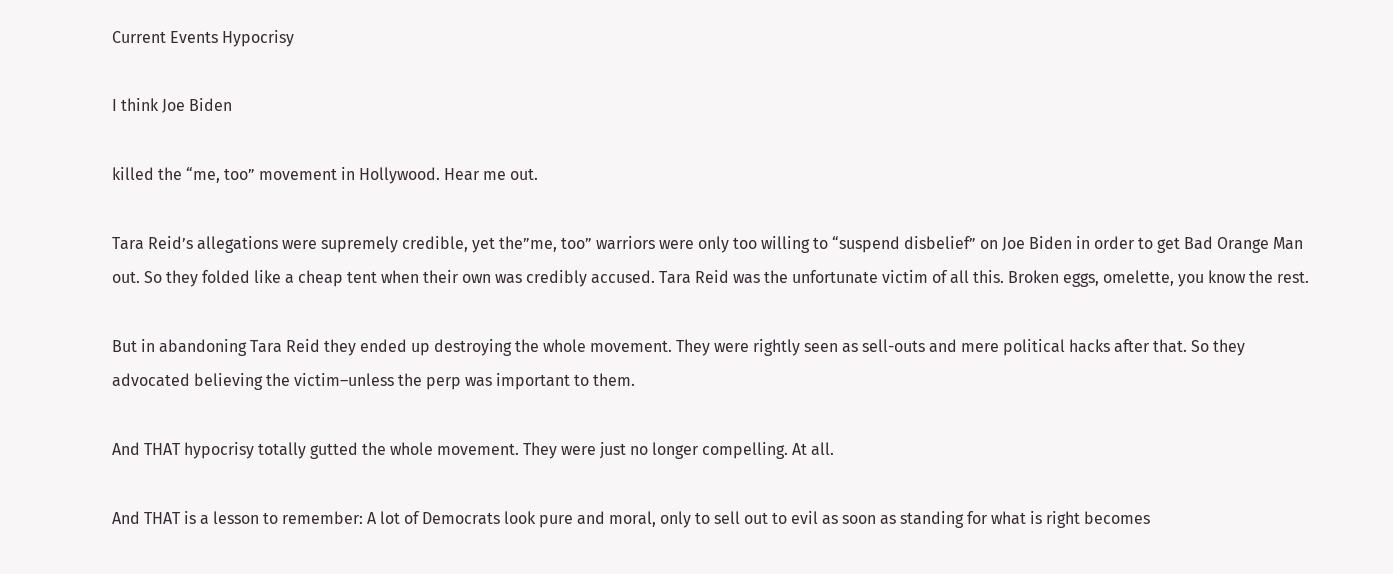Current Events Hypocrisy

I think Joe Biden

killed the “me, too” movement in Hollywood. Hear me out.

Tara Reid’s allegations were supremely credible, yet the”me, too” warriors were only too willing to “suspend disbelief” on Joe Biden in order to get Bad Orange Man out. So they folded like a cheap tent when their own was credibly accused. Tara Reid was the unfortunate victim of all this. Broken eggs, omelette, you know the rest.

But in abandoning Tara Reid they ended up destroying the whole movement. They were rightly seen as sell-outs and mere political hacks after that. So they advocated believing the victim–unless the perp was important to them.

And THAT hypocrisy totally gutted the whole movement. They were just no longer compelling. At all.

And THAT is a lesson to remember: A lot of Democrats look pure and moral, only to sell out to evil as soon as standing for what is right becomes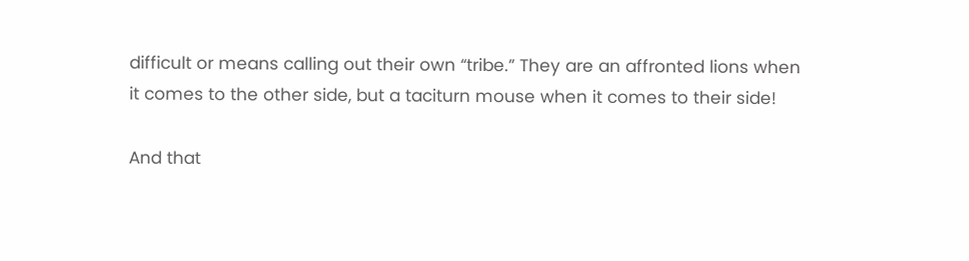difficult or means calling out their own “tribe.” They are an affronted lions when it comes to the other side, but a taciturn mouse when it comes to their side!

And that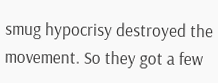smug hypocrisy destroyed the movement. So they got a few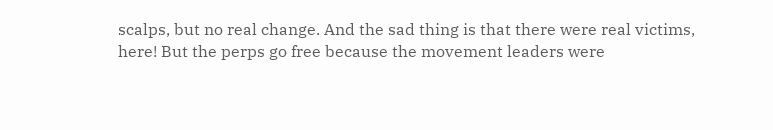scalps, but no real change. And the sad thing is that there were real victims, here! But the perps go free because the movement leaders were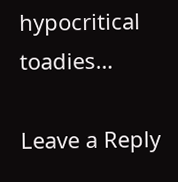hypocritical toadies…

Leave a Reply